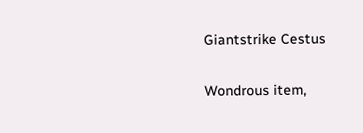Giantstrike Cestus

Wondrous item,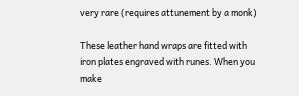very rare (requires attunement by a monk)

These leather hand wraps are fitted with iron plates engraved with runes. When you make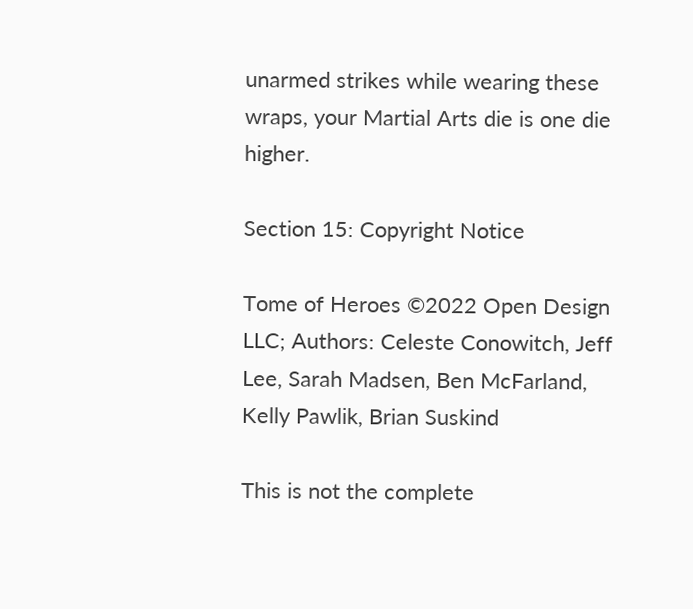unarmed strikes while wearing these wraps, your Martial Arts die is one die higher.

Section 15: Copyright Notice

Tome of Heroes ©2022 Open Design LLC; Authors: Celeste Conowitch, Jeff Lee, Sarah Madsen, Ben McFarland, Kelly Pawlik, Brian Suskind

This is not the complete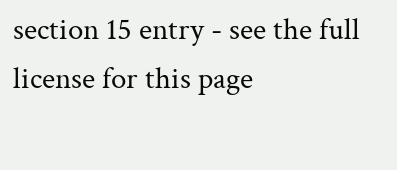section 15 entry - see the full license for this page